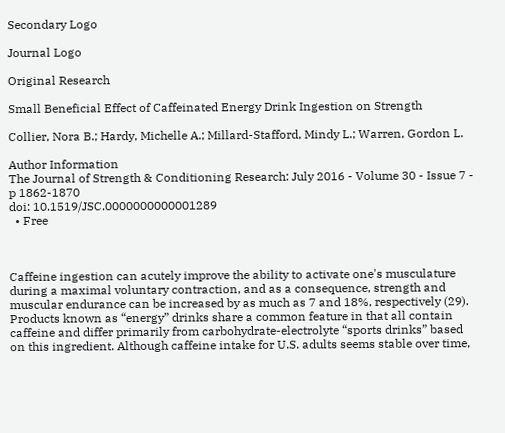Secondary Logo

Journal Logo

Original Research

Small Beneficial Effect of Caffeinated Energy Drink Ingestion on Strength

Collier, Nora B.; Hardy, Michelle A.; Millard-Stafford, Mindy L.; Warren, Gordon L.

Author Information
The Journal of Strength & Conditioning Research: July 2016 - Volume 30 - Issue 7 - p 1862-1870
doi: 10.1519/JSC.0000000000001289
  • Free



Caffeine ingestion can acutely improve the ability to activate one's musculature during a maximal voluntary contraction, and as a consequence, strength and muscular endurance can be increased by as much as 7 and 18%, respectively (29). Products known as “energy” drinks share a common feature in that all contain caffeine and differ primarily from carbohydrate-electrolyte “sports drinks” based on this ingredient. Although caffeine intake for U.S. adults seems stable over time,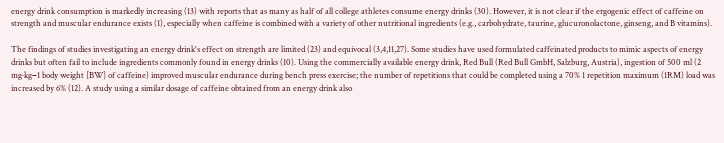energy drink consumption is markedly increasing (13) with reports that as many as half of all college athletes consume energy drinks (30). However, it is not clear if the ergogenic effect of caffeine on strength and muscular endurance exists (1), especially when caffeine is combined with a variety of other nutritional ingredients (e.g., carbohydrate, taurine, glucuronolactone, ginseng, and B vitamins).

The findings of studies investigating an energy drink's effect on strength are limited (23) and equivocal (3,4,11,27). Some studies have used formulated caffeinated products to mimic aspects of energy drinks but often fail to include ingredients commonly found in energy drinks (10). Using the commercially available energy drink, Red Bull (Red Bull GmbH, Salzburg, Austria), ingestion of 500 ml (2 mg·kg−1 body weight [BW] of caffeine) improved muscular endurance during bench press exercise; the number of repetitions that could be completed using a 70% 1 repetition maximum (1RM) load was increased by 6% (12). A study using a similar dosage of caffeine obtained from an energy drink also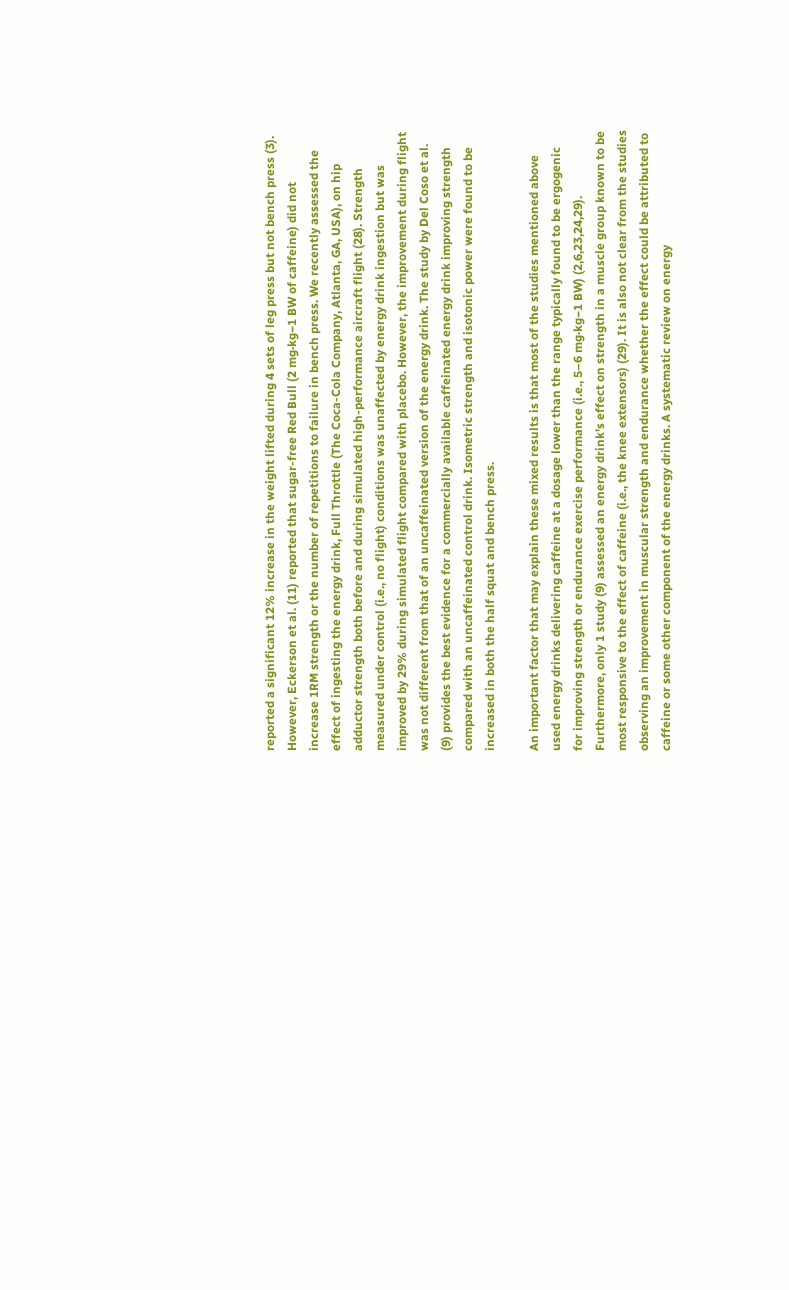reported a significant 12% increase in the weight lifted during 4 sets of leg press but not bench press (3). However, Eckerson et al. (11) reported that sugar-free Red Bull (2 mg·kg−1 BW of caffeine) did not increase 1RM strength or the number of repetitions to failure in bench press. We recently assessed the effect of ingesting the energy drink, Full Throttle (The Coca-Cola Company, Atlanta, GA, USA), on hip adductor strength both before and during simulated high-performance aircraft flight (28). Strength measured under control (i.e., no flight) conditions was unaffected by energy drink ingestion but was improved by 29% during simulated flight compared with placebo. However, the improvement during flight was not different from that of an uncaffeinated version of the energy drink. The study by Del Coso et al. (9) provides the best evidence for a commercially available caffeinated energy drink improving strength compared with an uncaffeinated control drink. Isometric strength and isotonic power were found to be increased in both the half squat and bench press.

An important factor that may explain these mixed results is that most of the studies mentioned above used energy drinks delivering caffeine at a dosage lower than the range typically found to be ergogenic for improving strength or endurance exercise performance (i.e., 5–6 mg·kg−1 BW) (2,6,23,24,29). Furthermore, only 1 study (9) assessed an energy drink's effect on strength in a muscle group known to be most responsive to the effect of caffeine (i.e., the knee extensors) (29). It is also not clear from the studies observing an improvement in muscular strength and endurance whether the effect could be attributed to caffeine or some other component of the energy drinks. A systematic review on energy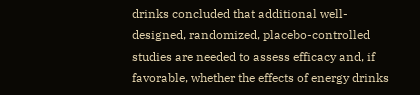drinks concluded that additional well-designed, randomized, placebo-controlled studies are needed to assess efficacy and, if favorable, whether the effects of energy drinks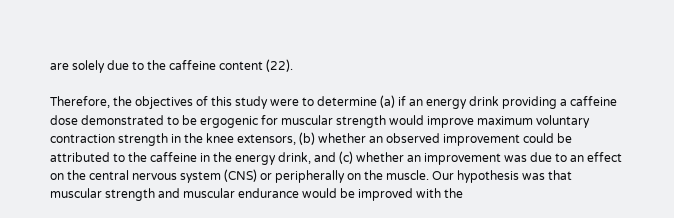are solely due to the caffeine content (22).

Therefore, the objectives of this study were to determine (a) if an energy drink providing a caffeine dose demonstrated to be ergogenic for muscular strength would improve maximum voluntary contraction strength in the knee extensors, (b) whether an observed improvement could be attributed to the caffeine in the energy drink, and (c) whether an improvement was due to an effect on the central nervous system (CNS) or peripherally on the muscle. Our hypothesis was that muscular strength and muscular endurance would be improved with the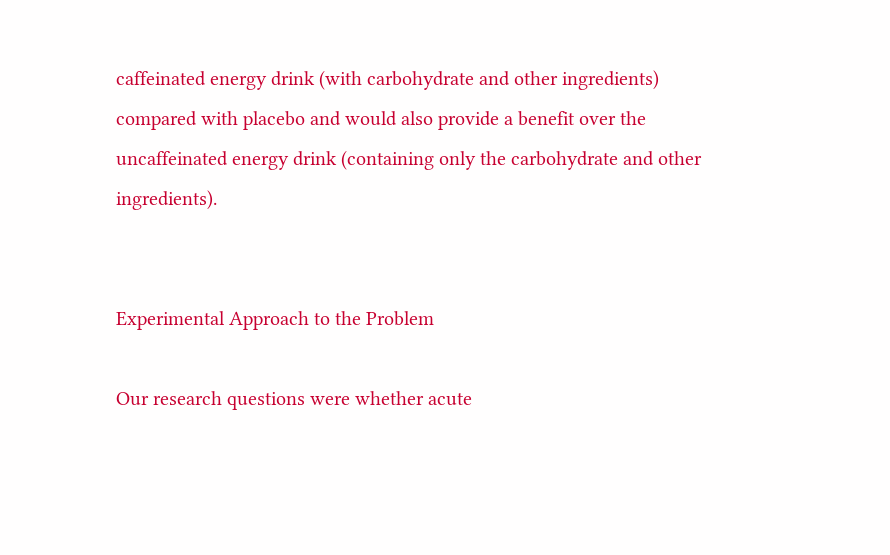caffeinated energy drink (with carbohydrate and other ingredients) compared with placebo and would also provide a benefit over the uncaffeinated energy drink (containing only the carbohydrate and other ingredients).


Experimental Approach to the Problem

Our research questions were whether acute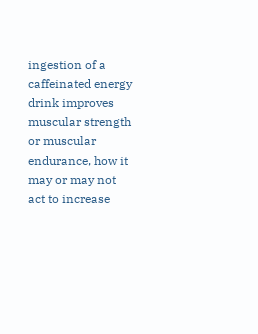ingestion of a caffeinated energy drink improves muscular strength or muscular endurance, how it may or may not act to increase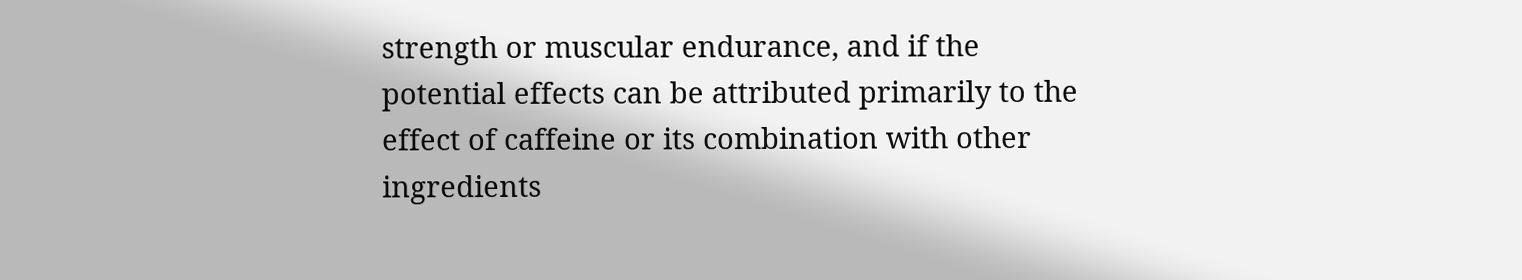strength or muscular endurance, and if the potential effects can be attributed primarily to the effect of caffeine or its combination with other ingredients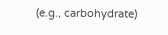(e.g., carbohydrate)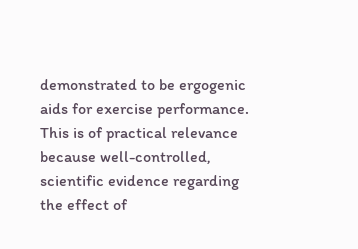demonstrated to be ergogenic aids for exercise performance. This is of practical relevance because well-controlled, scientific evidence regarding the effect of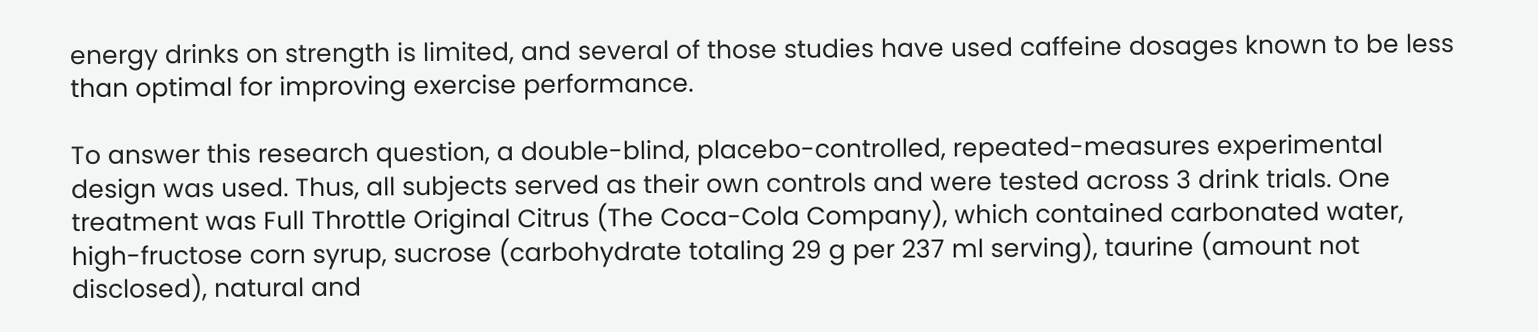energy drinks on strength is limited, and several of those studies have used caffeine dosages known to be less than optimal for improving exercise performance.

To answer this research question, a double-blind, placebo-controlled, repeated-measures experimental design was used. Thus, all subjects served as their own controls and were tested across 3 drink trials. One treatment was Full Throttle Original Citrus (The Coca-Cola Company), which contained carbonated water, high-fructose corn syrup, sucrose (carbohydrate totaling 29 g per 237 ml serving), taurine (amount not disclosed), natural and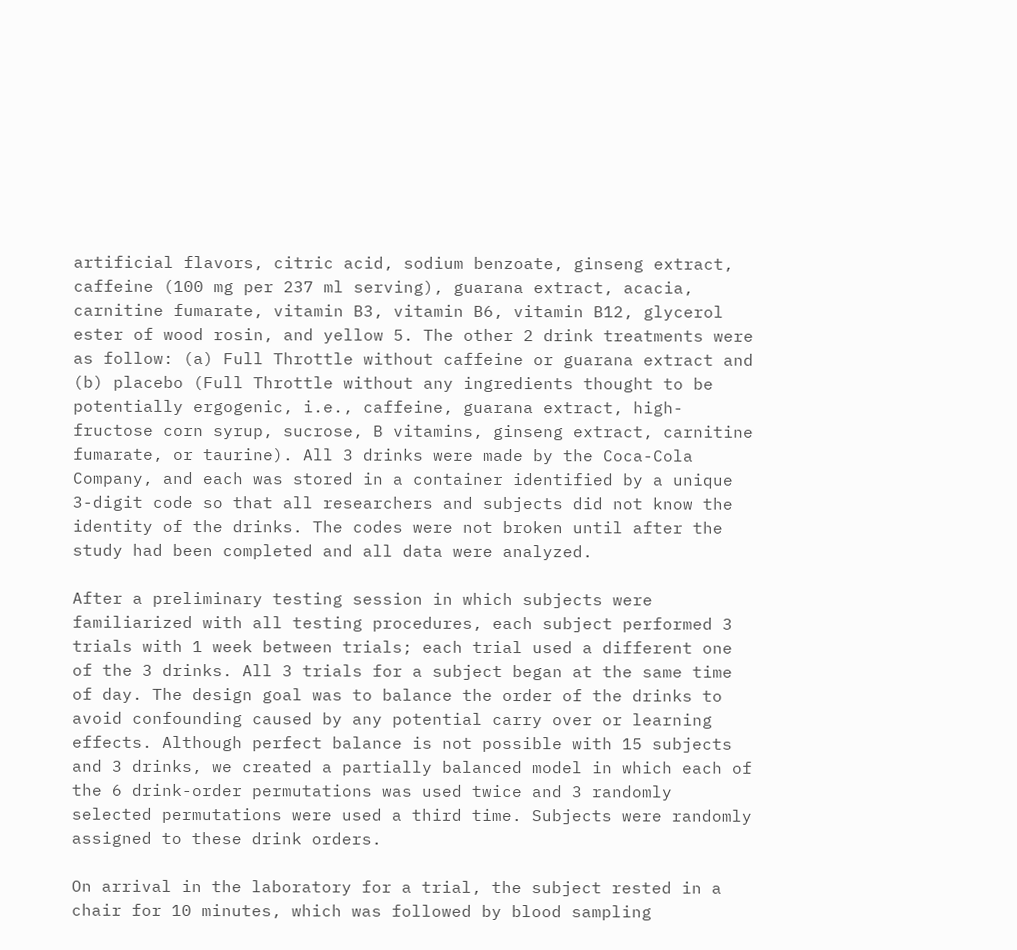artificial flavors, citric acid, sodium benzoate, ginseng extract, caffeine (100 mg per 237 ml serving), guarana extract, acacia, carnitine fumarate, vitamin B3, vitamin B6, vitamin B12, glycerol ester of wood rosin, and yellow 5. The other 2 drink treatments were as follow: (a) Full Throttle without caffeine or guarana extract and (b) placebo (Full Throttle without any ingredients thought to be potentially ergogenic, i.e., caffeine, guarana extract, high-fructose corn syrup, sucrose, B vitamins, ginseng extract, carnitine fumarate, or taurine). All 3 drinks were made by the Coca-Cola Company, and each was stored in a container identified by a unique 3-digit code so that all researchers and subjects did not know the identity of the drinks. The codes were not broken until after the study had been completed and all data were analyzed.

After a preliminary testing session in which subjects were familiarized with all testing procedures, each subject performed 3 trials with 1 week between trials; each trial used a different one of the 3 drinks. All 3 trials for a subject began at the same time of day. The design goal was to balance the order of the drinks to avoid confounding caused by any potential carry over or learning effects. Although perfect balance is not possible with 15 subjects and 3 drinks, we created a partially balanced model in which each of the 6 drink-order permutations was used twice and 3 randomly selected permutations were used a third time. Subjects were randomly assigned to these drink orders.

On arrival in the laboratory for a trial, the subject rested in a chair for 10 minutes, which was followed by blood sampling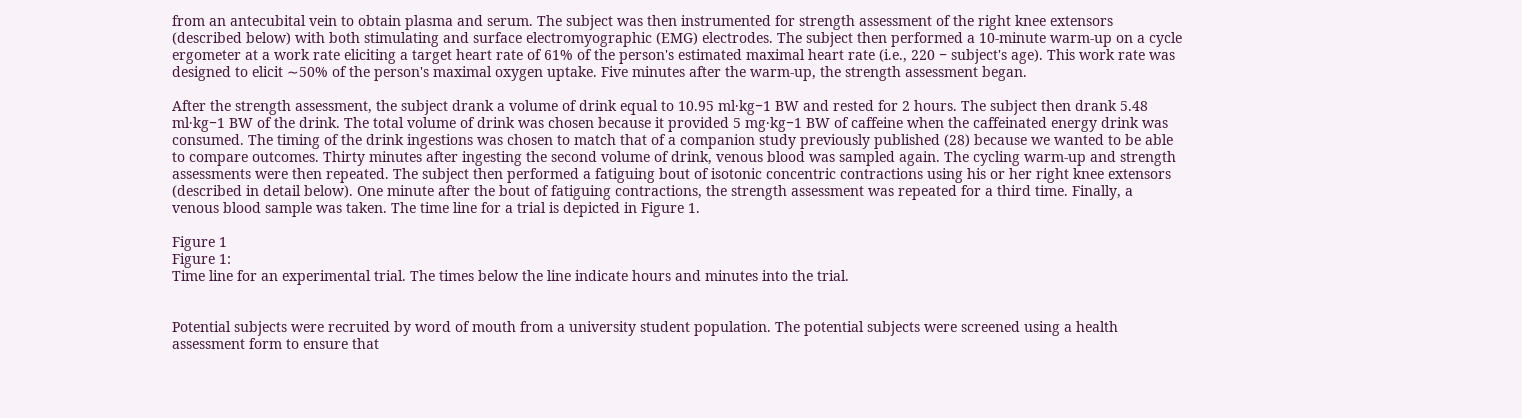from an antecubital vein to obtain plasma and serum. The subject was then instrumented for strength assessment of the right knee extensors (described below) with both stimulating and surface electromyographic (EMG) electrodes. The subject then performed a 10-minute warm-up on a cycle ergometer at a work rate eliciting a target heart rate of 61% of the person's estimated maximal heart rate (i.e., 220 − subject's age). This work rate was designed to elicit ∼50% of the person's maximal oxygen uptake. Five minutes after the warm-up, the strength assessment began.

After the strength assessment, the subject drank a volume of drink equal to 10.95 ml·kg−1 BW and rested for 2 hours. The subject then drank 5.48 ml·kg−1 BW of the drink. The total volume of drink was chosen because it provided 5 mg·kg−1 BW of caffeine when the caffeinated energy drink was consumed. The timing of the drink ingestions was chosen to match that of a companion study previously published (28) because we wanted to be able to compare outcomes. Thirty minutes after ingesting the second volume of drink, venous blood was sampled again. The cycling warm-up and strength assessments were then repeated. The subject then performed a fatiguing bout of isotonic concentric contractions using his or her right knee extensors (described in detail below). One minute after the bout of fatiguing contractions, the strength assessment was repeated for a third time. Finally, a venous blood sample was taken. The time line for a trial is depicted in Figure 1.

Figure 1
Figure 1:
Time line for an experimental trial. The times below the line indicate hours and minutes into the trial.


Potential subjects were recruited by word of mouth from a university student population. The potential subjects were screened using a health assessment form to ensure that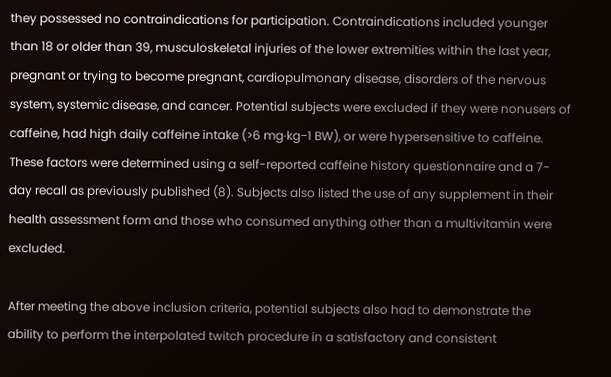they possessed no contraindications for participation. Contraindications included younger than 18 or older than 39, musculoskeletal injuries of the lower extremities within the last year, pregnant or trying to become pregnant, cardiopulmonary disease, disorders of the nervous system, systemic disease, and cancer. Potential subjects were excluded if they were nonusers of caffeine, had high daily caffeine intake (>6 mg·kg−1 BW), or were hypersensitive to caffeine. These factors were determined using a self-reported caffeine history questionnaire and a 7-day recall as previously published (8). Subjects also listed the use of any supplement in their health assessment form and those who consumed anything other than a multivitamin were excluded.

After meeting the above inclusion criteria, potential subjects also had to demonstrate the ability to perform the interpolated twitch procedure in a satisfactory and consistent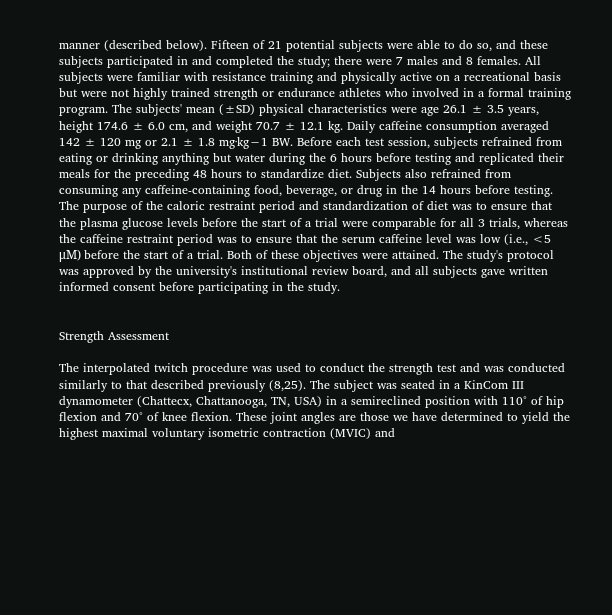manner (described below). Fifteen of 21 potential subjects were able to do so, and these subjects participated in and completed the study; there were 7 males and 8 females. All subjects were familiar with resistance training and physically active on a recreational basis but were not highly trained strength or endurance athletes who involved in a formal training program. The subjects' mean (±SD) physical characteristics were age 26.1 ± 3.5 years, height 174.6 ± 6.0 cm, and weight 70.7 ± 12.1 kg. Daily caffeine consumption averaged 142 ± 120 mg or 2.1 ± 1.8 mg·kg−1 BW. Before each test session, subjects refrained from eating or drinking anything but water during the 6 hours before testing and replicated their meals for the preceding 48 hours to standardize diet. Subjects also refrained from consuming any caffeine-containing food, beverage, or drug in the 14 hours before testing. The purpose of the caloric restraint period and standardization of diet was to ensure that the plasma glucose levels before the start of a trial were comparable for all 3 trials, whereas the caffeine restraint period was to ensure that the serum caffeine level was low (i.e., <5 μM) before the start of a trial. Both of these objectives were attained. The study's protocol was approved by the university's institutional review board, and all subjects gave written informed consent before participating in the study.


Strength Assessment

The interpolated twitch procedure was used to conduct the strength test and was conducted similarly to that described previously (8,25). The subject was seated in a KinCom III dynamometer (Chattecx, Chattanooga, TN, USA) in a semireclined position with 110° of hip flexion and 70° of knee flexion. These joint angles are those we have determined to yield the highest maximal voluntary isometric contraction (MVIC) and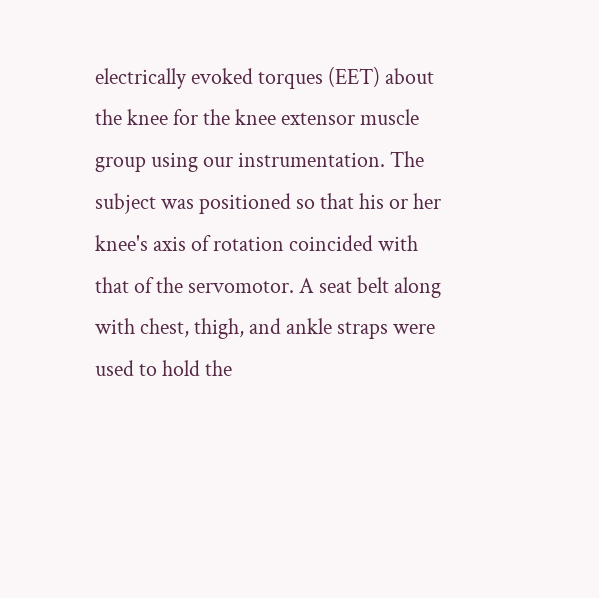electrically evoked torques (EET) about the knee for the knee extensor muscle group using our instrumentation. The subject was positioned so that his or her knee's axis of rotation coincided with that of the servomotor. A seat belt along with chest, thigh, and ankle straps were used to hold the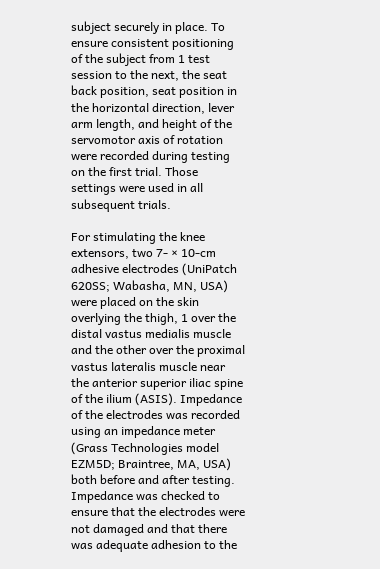subject securely in place. To ensure consistent positioning of the subject from 1 test session to the next, the seat back position, seat position in the horizontal direction, lever arm length, and height of the servomotor axis of rotation were recorded during testing on the first trial. Those settings were used in all subsequent trials.

For stimulating the knee extensors, two 7- × 10-cm adhesive electrodes (UniPatch 620SS; Wabasha, MN, USA) were placed on the skin overlying the thigh, 1 over the distal vastus medialis muscle and the other over the proximal vastus lateralis muscle near the anterior superior iliac spine of the ilium (ASIS). Impedance of the electrodes was recorded using an impedance meter (Grass Technologies model EZM5D; Braintree, MA, USA) both before and after testing. Impedance was checked to ensure that the electrodes were not damaged and that there was adequate adhesion to the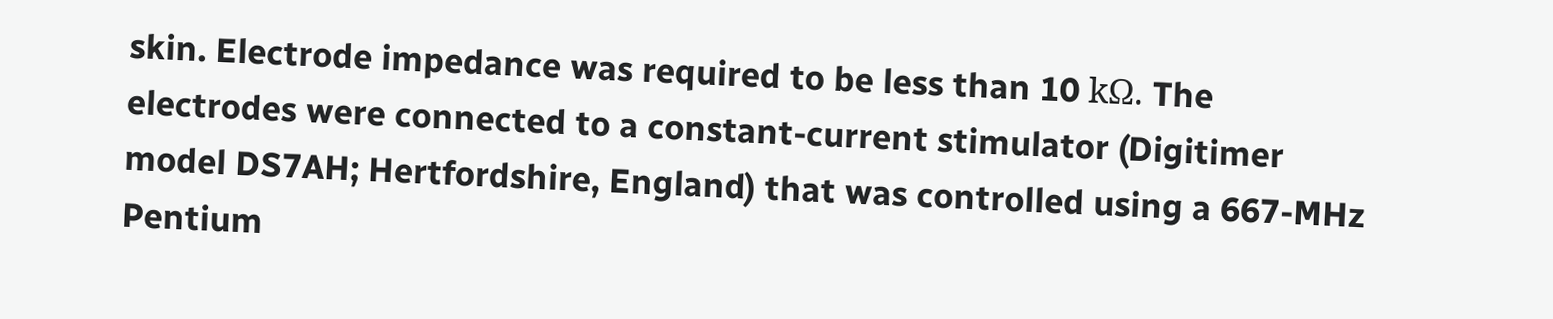skin. Electrode impedance was required to be less than 10 kΩ. The electrodes were connected to a constant-current stimulator (Digitimer model DS7AH; Hertfordshire, England) that was controlled using a 667-MHz Pentium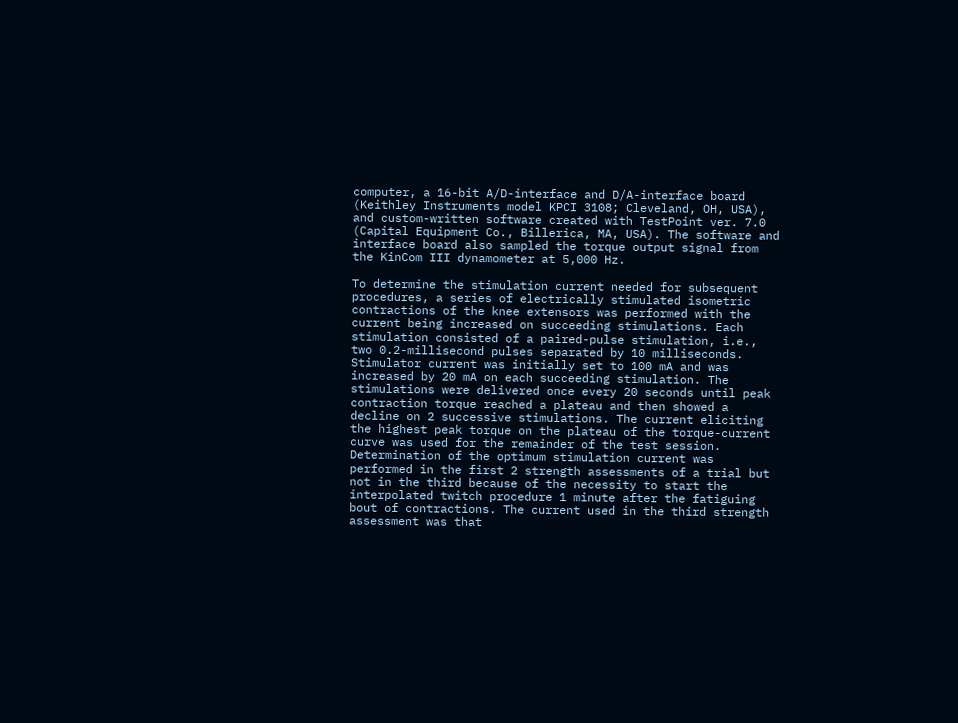computer, a 16-bit A/D-interface and D/A-interface board (Keithley Instruments model KPCI 3108; Cleveland, OH, USA), and custom-written software created with TestPoint ver. 7.0 (Capital Equipment Co., Billerica, MA, USA). The software and interface board also sampled the torque output signal from the KinCom III dynamometer at 5,000 Hz.

To determine the stimulation current needed for subsequent procedures, a series of electrically stimulated isometric contractions of the knee extensors was performed with the current being increased on succeeding stimulations. Each stimulation consisted of a paired-pulse stimulation, i.e., two 0.2-millisecond pulses separated by 10 milliseconds. Stimulator current was initially set to 100 mA and was increased by 20 mA on each succeeding stimulation. The stimulations were delivered once every 20 seconds until peak contraction torque reached a plateau and then showed a decline on 2 successive stimulations. The current eliciting the highest peak torque on the plateau of the torque-current curve was used for the remainder of the test session. Determination of the optimum stimulation current was performed in the first 2 strength assessments of a trial but not in the third because of the necessity to start the interpolated twitch procedure 1 minute after the fatiguing bout of contractions. The current used in the third strength assessment was that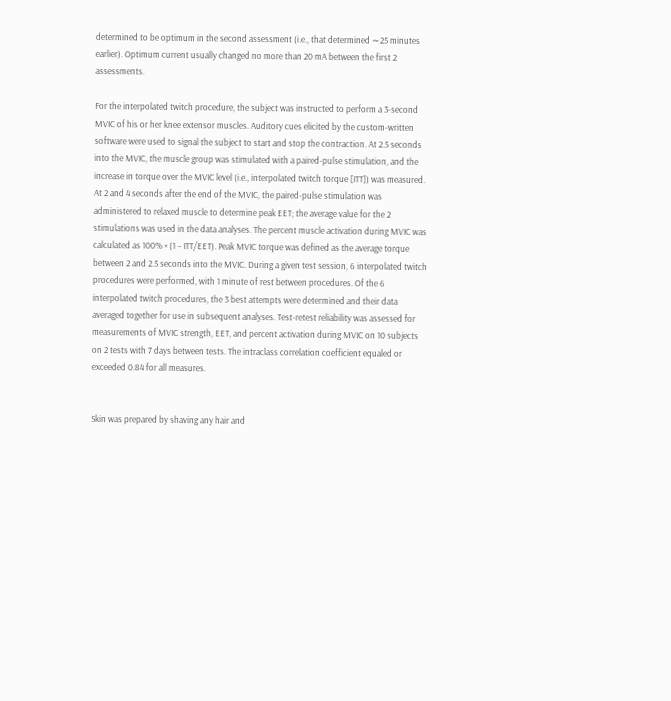determined to be optimum in the second assessment (i.e., that determined ∼25 minutes earlier). Optimum current usually changed no more than 20 mA between the first 2 assessments.

For the interpolated twitch procedure, the subject was instructed to perform a 3-second MVIC of his or her knee extensor muscles. Auditory cues elicited by the custom-written software were used to signal the subject to start and stop the contraction. At 2.5 seconds into the MVIC, the muscle group was stimulated with a paired-pulse stimulation, and the increase in torque over the MVIC level (i.e., interpolated twitch torque [ITT]) was measured. At 2 and 4 seconds after the end of the MVIC, the paired-pulse stimulation was administered to relaxed muscle to determine peak EET; the average value for the 2 stimulations was used in the data analyses. The percent muscle activation during MVIC was calculated as 100% × (1 − ITT/EET). Peak MVIC torque was defined as the average torque between 2 and 2.5 seconds into the MVIC. During a given test session, 6 interpolated twitch procedures were performed, with 1 minute of rest between procedures. Of the 6 interpolated twitch procedures, the 3 best attempts were determined and their data averaged together for use in subsequent analyses. Test-retest reliability was assessed for measurements of MVIC strength, EET, and percent activation during MVIC on 10 subjects on 2 tests with 7 days between tests. The intraclass correlation coefficient equaled or exceeded 0.84 for all measures.


Skin was prepared by shaving any hair and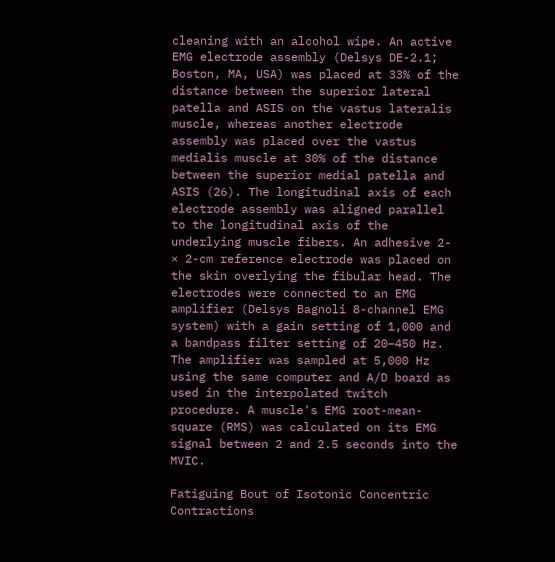cleaning with an alcohol wipe. An active EMG electrode assembly (Delsys DE-2.1; Boston, MA, USA) was placed at 33% of the distance between the superior lateral patella and ASIS on the vastus lateralis muscle, whereas another electrode assembly was placed over the vastus medialis muscle at 30% of the distance between the superior medial patella and ASIS (26). The longitudinal axis of each electrode assembly was aligned parallel to the longitudinal axis of the underlying muscle fibers. An adhesive 2- × 2-cm reference electrode was placed on the skin overlying the fibular head. The electrodes were connected to an EMG amplifier (Delsys Bagnoli 8-channel EMG system) with a gain setting of 1,000 and a bandpass filter setting of 20–450 Hz. The amplifier was sampled at 5,000 Hz using the same computer and A/D board as used in the interpolated twitch procedure. A muscle's EMG root-mean-square (RMS) was calculated on its EMG signal between 2 and 2.5 seconds into the MVIC.

Fatiguing Bout of Isotonic Concentric Contractions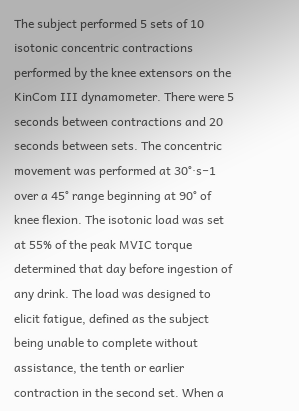The subject performed 5 sets of 10 isotonic concentric contractions performed by the knee extensors on the KinCom III dynamometer. There were 5 seconds between contractions and 20 seconds between sets. The concentric movement was performed at 30°·s−1 over a 45° range beginning at 90° of knee flexion. The isotonic load was set at 55% of the peak MVIC torque determined that day before ingestion of any drink. The load was designed to elicit fatigue, defined as the subject being unable to complete without assistance, the tenth or earlier contraction in the second set. When a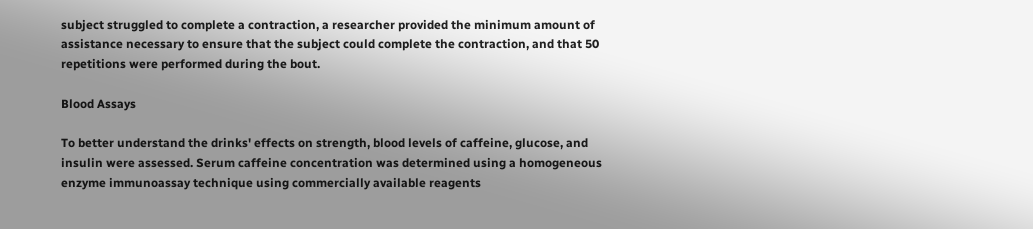subject struggled to complete a contraction, a researcher provided the minimum amount of assistance necessary to ensure that the subject could complete the contraction, and that 50 repetitions were performed during the bout.

Blood Assays

To better understand the drinks' effects on strength, blood levels of caffeine, glucose, and insulin were assessed. Serum caffeine concentration was determined using a homogeneous enzyme immunoassay technique using commercially available reagents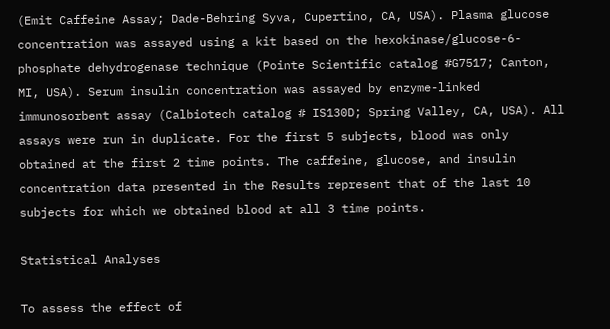(Emit Caffeine Assay; Dade-Behring Syva, Cupertino, CA, USA). Plasma glucose concentration was assayed using a kit based on the hexokinase/glucose-6-phosphate dehydrogenase technique (Pointe Scientific catalog #G7517; Canton, MI, USA). Serum insulin concentration was assayed by enzyme-linked immunosorbent assay (Calbiotech catalog # IS130D; Spring Valley, CA, USA). All assays were run in duplicate. For the first 5 subjects, blood was only obtained at the first 2 time points. The caffeine, glucose, and insulin concentration data presented in the Results represent that of the last 10 subjects for which we obtained blood at all 3 time points.

Statistical Analyses

To assess the effect of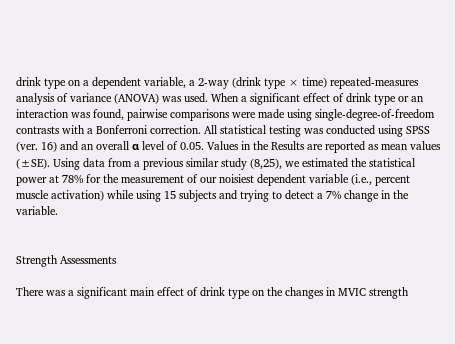drink type on a dependent variable, a 2-way (drink type × time) repeated-measures analysis of variance (ANOVA) was used. When a significant effect of drink type or an interaction was found, pairwise comparisons were made using single-degree-of-freedom contrasts with a Bonferroni correction. All statistical testing was conducted using SPSS (ver. 16) and an overall α level of 0.05. Values in the Results are reported as mean values (±SE). Using data from a previous similar study (8,25), we estimated the statistical power at 78% for the measurement of our noisiest dependent variable (i.e., percent muscle activation) while using 15 subjects and trying to detect a 7% change in the variable.


Strength Assessments

There was a significant main effect of drink type on the changes in MVIC strength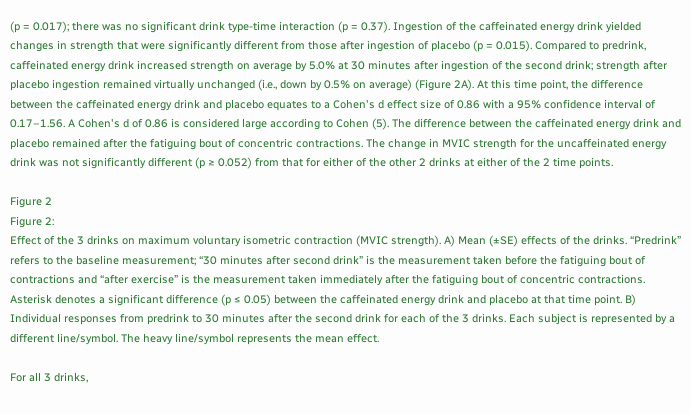(p = 0.017); there was no significant drink type-time interaction (p = 0.37). Ingestion of the caffeinated energy drink yielded changes in strength that were significantly different from those after ingestion of placebo (p = 0.015). Compared to predrink, caffeinated energy drink increased strength on average by 5.0% at 30 minutes after ingestion of the second drink; strength after placebo ingestion remained virtually unchanged (i.e., down by 0.5% on average) (Figure 2A). At this time point, the difference between the caffeinated energy drink and placebo equates to a Cohen's d effect size of 0.86 with a 95% confidence interval of 0.17–1.56. A Cohen's d of 0.86 is considered large according to Cohen (5). The difference between the caffeinated energy drink and placebo remained after the fatiguing bout of concentric contractions. The change in MVIC strength for the uncaffeinated energy drink was not significantly different (p ≥ 0.052) from that for either of the other 2 drinks at either of the 2 time points.

Figure 2
Figure 2:
Effect of the 3 drinks on maximum voluntary isometric contraction (MVIC strength). A) Mean (±SE) effects of the drinks. “Predrink” refers to the baseline measurement; “30 minutes after second drink” is the measurement taken before the fatiguing bout of contractions and “after exercise” is the measurement taken immediately after the fatiguing bout of concentric contractions. Asterisk denotes a significant difference (p ≤ 0.05) between the caffeinated energy drink and placebo at that time point. B) Individual responses from predrink to 30 minutes after the second drink for each of the 3 drinks. Each subject is represented by a different line/symbol. The heavy line/symbol represents the mean effect.

For all 3 drinks,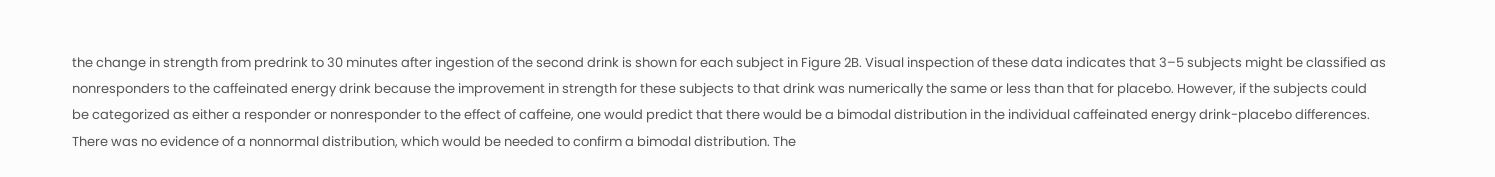the change in strength from predrink to 30 minutes after ingestion of the second drink is shown for each subject in Figure 2B. Visual inspection of these data indicates that 3–5 subjects might be classified as nonresponders to the caffeinated energy drink because the improvement in strength for these subjects to that drink was numerically the same or less than that for placebo. However, if the subjects could be categorized as either a responder or nonresponder to the effect of caffeine, one would predict that there would be a bimodal distribution in the individual caffeinated energy drink-placebo differences. There was no evidence of a nonnormal distribution, which would be needed to confirm a bimodal distribution. The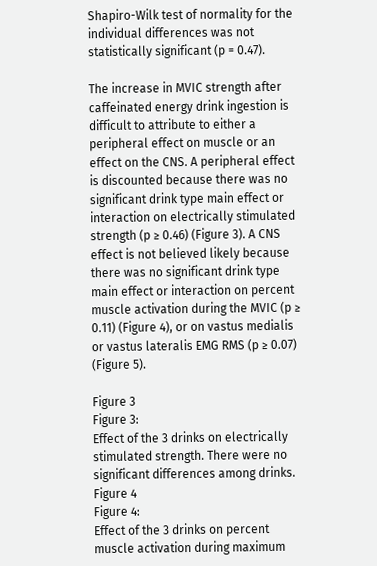Shapiro-Wilk test of normality for the individual differences was not statistically significant (p = 0.47).

The increase in MVIC strength after caffeinated energy drink ingestion is difficult to attribute to either a peripheral effect on muscle or an effect on the CNS. A peripheral effect is discounted because there was no significant drink type main effect or interaction on electrically stimulated strength (p ≥ 0.46) (Figure 3). A CNS effect is not believed likely because there was no significant drink type main effect or interaction on percent muscle activation during the MVIC (p ≥ 0.11) (Figure 4), or on vastus medialis or vastus lateralis EMG RMS (p ≥ 0.07) (Figure 5).

Figure 3
Figure 3:
Effect of the 3 drinks on electrically stimulated strength. There were no significant differences among drinks.
Figure 4
Figure 4:
Effect of the 3 drinks on percent muscle activation during maximum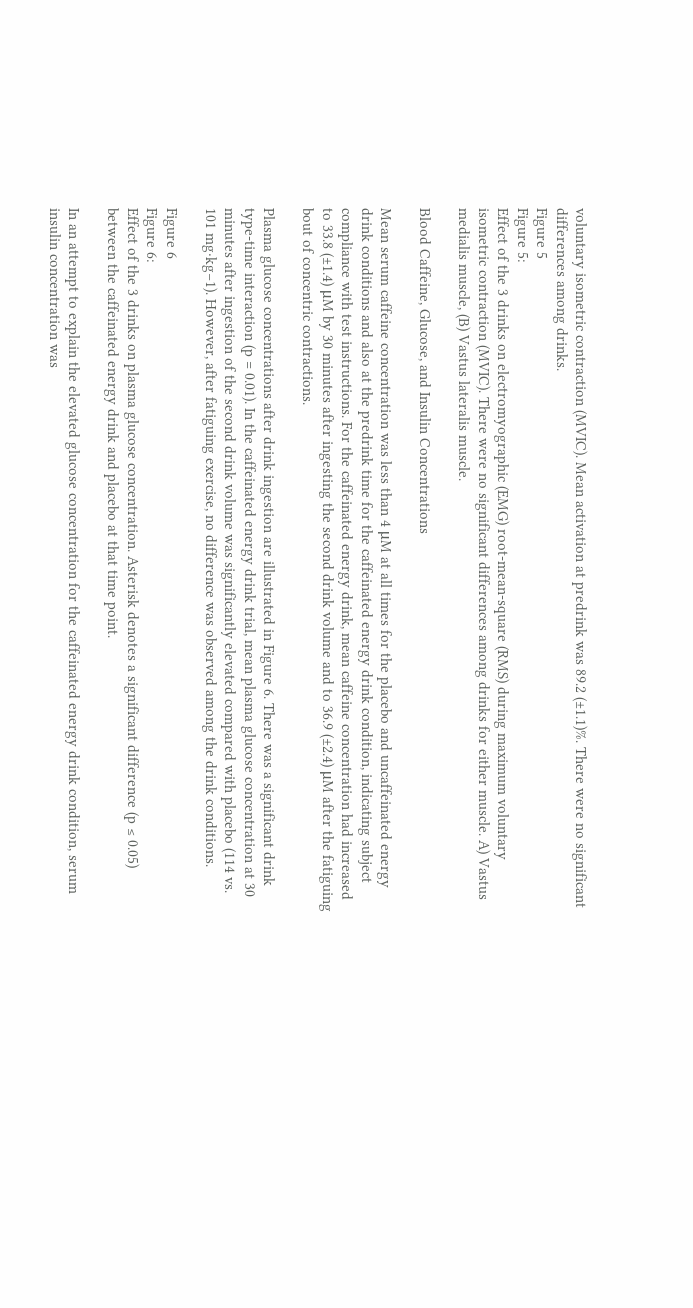voluntary isometric contraction (MVIC). Mean activation at predrink was 89.2 (±1.1)%. There were no significant differences among drinks.
Figure 5
Figure 5:
Effect of the 3 drinks on electromyographic (EMG) root-mean-square (RMS) during maximum voluntary isometric contraction (MVIC). There were no significant differences among drinks for either muscle. A) Vastus medialis muscle, (B) Vastus lateralis muscle.

Blood Caffeine, Glucose, and Insulin Concentrations

Mean serum caffeine concentration was less than 4 μM at all times for the placebo and uncaffeinated energy drink conditions and also at the predrink time for the caffeinated energy drink condition, indicating subject compliance with test instructions. For the caffeinated energy drink, mean caffeine concentration had increased to 33.8 (±1.4) μM by 30 minutes after ingesting the second drink volume and to 36.9 (±2.4) μM after the fatiguing bout of concentric contractions.

Plasma glucose concentrations after drink ingestion are illustrated in Figure 6. There was a significant drink type-time interaction (p = 0.01). In the caffeinated energy drink trial, mean plasma glucose concentration at 30 minutes after ingestion of the second drink volume was significantly elevated compared with placebo (114 vs. 101 mg·kg−1). However, after fatiguing exercise, no difference was observed among the drink conditions.

Figure 6
Figure 6:
Effect of the 3 drinks on plasma glucose concentration. Asterisk denotes a significant difference (p ≤ 0.05) between the caffeinated energy drink and placebo at that time point.

In an attempt to explain the elevated glucose concentration for the caffeinated energy drink condition, serum insulin concentration was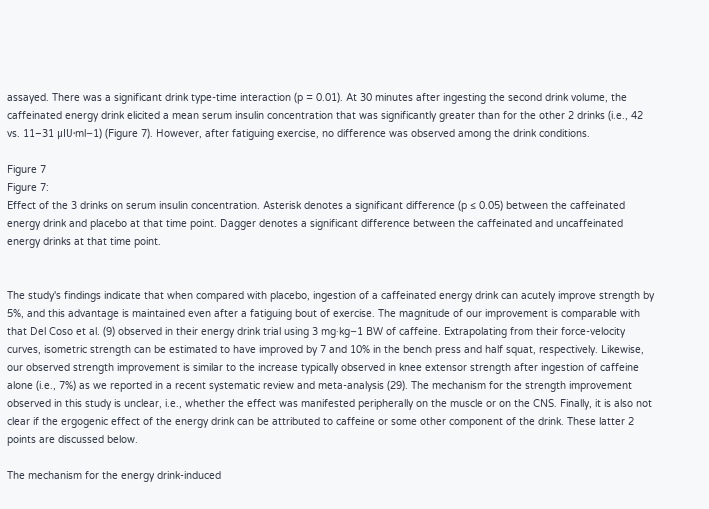assayed. There was a significant drink type-time interaction (p = 0.01). At 30 minutes after ingesting the second drink volume, the caffeinated energy drink elicited a mean serum insulin concentration that was significantly greater than for the other 2 drinks (i.e., 42 vs. 11–31 μIU·ml−1) (Figure 7). However, after fatiguing exercise, no difference was observed among the drink conditions.

Figure 7
Figure 7:
Effect of the 3 drinks on serum insulin concentration. Asterisk denotes a significant difference (p ≤ 0.05) between the caffeinated energy drink and placebo at that time point. Dagger denotes a significant difference between the caffeinated and uncaffeinated energy drinks at that time point.


The study's findings indicate that when compared with placebo, ingestion of a caffeinated energy drink can acutely improve strength by 5%, and this advantage is maintained even after a fatiguing bout of exercise. The magnitude of our improvement is comparable with that Del Coso et al. (9) observed in their energy drink trial using 3 mg·kg−1 BW of caffeine. Extrapolating from their force-velocity curves, isometric strength can be estimated to have improved by 7 and 10% in the bench press and half squat, respectively. Likewise, our observed strength improvement is similar to the increase typically observed in knee extensor strength after ingestion of caffeine alone (i.e., 7%) as we reported in a recent systematic review and meta-analysis (29). The mechanism for the strength improvement observed in this study is unclear, i.e., whether the effect was manifested peripherally on the muscle or on the CNS. Finally, it is also not clear if the ergogenic effect of the energy drink can be attributed to caffeine or some other component of the drink. These latter 2 points are discussed below.

The mechanism for the energy drink-induced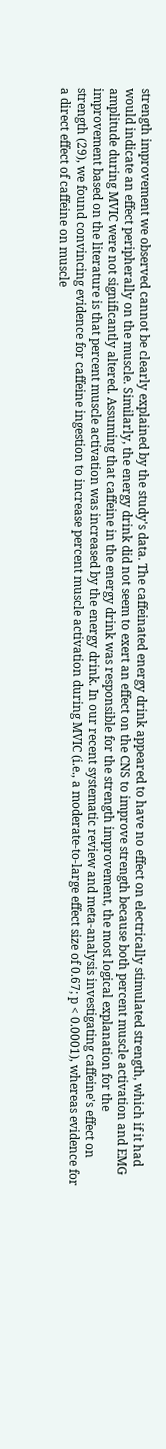strength improvement we observed cannot be clearly explained by the study's data. The caffeinated energy drink appeared to have no effect on electrically stimulated strength, which if it had would indicate an effect peripherally on the muscle. Similarly, the energy drink did not seem to exert an effect on the CNS to improve strength because both percent muscle activation and EMG amplitude during MVIC were not significantly altered. Assuming that caffeine in the energy drink was responsible for the strength improvement, the most logical explanation for the improvement based on the literature is that percent muscle activation was increased by the energy drink. In our recent systematic review and meta-analysis investigating caffeine's effect on strength (29), we found convincing evidence for caffeine ingestion to increase percent muscle activation during MVIC (i.e., a moderate-to-large effect size of 0.67; p < 0.0001), whereas evidence for a direct effect of caffeine on muscle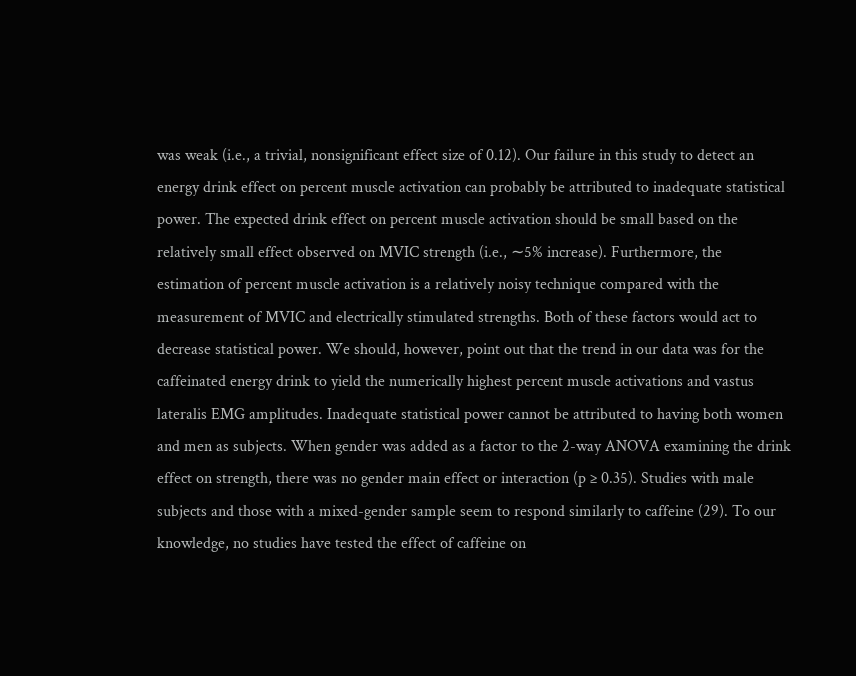was weak (i.e., a trivial, nonsignificant effect size of 0.12). Our failure in this study to detect an energy drink effect on percent muscle activation can probably be attributed to inadequate statistical power. The expected drink effect on percent muscle activation should be small based on the relatively small effect observed on MVIC strength (i.e., ∼5% increase). Furthermore, the estimation of percent muscle activation is a relatively noisy technique compared with the measurement of MVIC and electrically stimulated strengths. Both of these factors would act to decrease statistical power. We should, however, point out that the trend in our data was for the caffeinated energy drink to yield the numerically highest percent muscle activations and vastus lateralis EMG amplitudes. Inadequate statistical power cannot be attributed to having both women and men as subjects. When gender was added as a factor to the 2-way ANOVA examining the drink effect on strength, there was no gender main effect or interaction (p ≥ 0.35). Studies with male subjects and those with a mixed-gender sample seem to respond similarly to caffeine (29). To our knowledge, no studies have tested the effect of caffeine on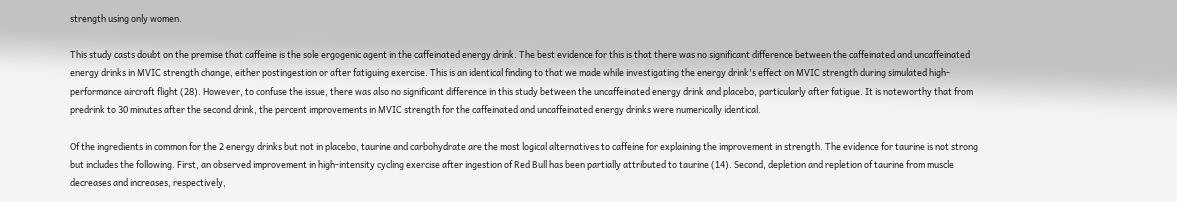strength using only women.

This study casts doubt on the premise that caffeine is the sole ergogenic agent in the caffeinated energy drink. The best evidence for this is that there was no significant difference between the caffeinated and uncaffeinated energy drinks in MVIC strength change, either postingestion or after fatiguing exercise. This is an identical finding to that we made while investigating the energy drink's effect on MVIC strength during simulated high-performance aircraft flight (28). However, to confuse the issue, there was also no significant difference in this study between the uncaffeinated energy drink and placebo, particularly after fatigue. It is noteworthy that from predrink to 30 minutes after the second drink, the percent improvements in MVIC strength for the caffeinated and uncaffeinated energy drinks were numerically identical.

Of the ingredients in common for the 2 energy drinks but not in placebo, taurine and carbohydrate are the most logical alternatives to caffeine for explaining the improvement in strength. The evidence for taurine is not strong but includes the following. First, an observed improvement in high-intensity cycling exercise after ingestion of Red Bull has been partially attributed to taurine (14). Second, depletion and repletion of taurine from muscle decreases and increases, respectively,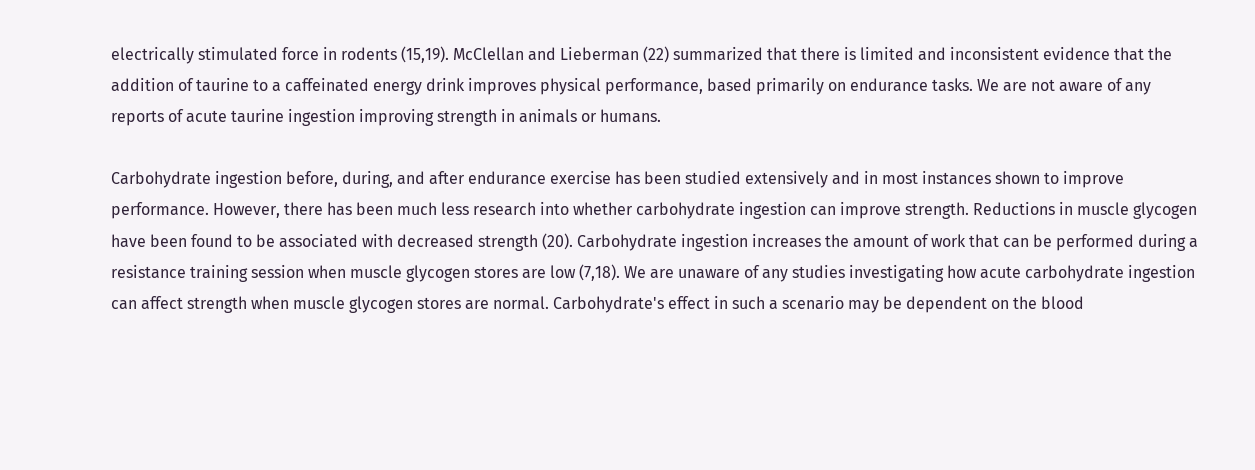electrically stimulated force in rodents (15,19). McClellan and Lieberman (22) summarized that there is limited and inconsistent evidence that the addition of taurine to a caffeinated energy drink improves physical performance, based primarily on endurance tasks. We are not aware of any reports of acute taurine ingestion improving strength in animals or humans.

Carbohydrate ingestion before, during, and after endurance exercise has been studied extensively and in most instances shown to improve performance. However, there has been much less research into whether carbohydrate ingestion can improve strength. Reductions in muscle glycogen have been found to be associated with decreased strength (20). Carbohydrate ingestion increases the amount of work that can be performed during a resistance training session when muscle glycogen stores are low (7,18). We are unaware of any studies investigating how acute carbohydrate ingestion can affect strength when muscle glycogen stores are normal. Carbohydrate's effect in such a scenario may be dependent on the blood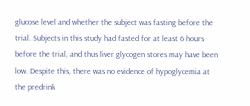glucose level and whether the subject was fasting before the trial. Subjects in this study had fasted for at least 6 hours before the trial, and thus liver glycogen stores may have been low. Despite this, there was no evidence of hypoglycemia at the predrink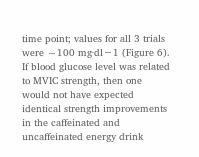time point; values for all 3 trials were ∼100 mg·dl−1 (Figure 6). If blood glucose level was related to MVIC strength, then one would not have expected identical strength improvements in the caffeinated and uncaffeinated energy drink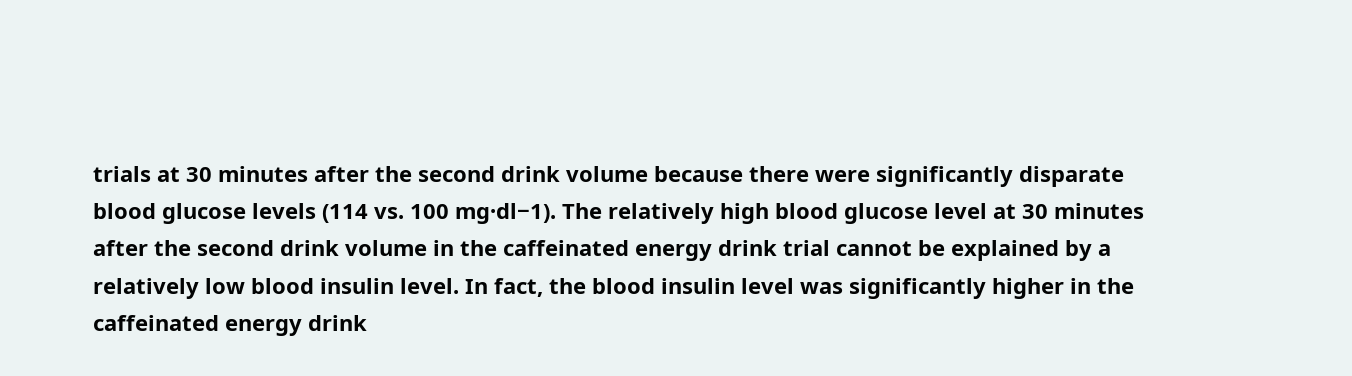trials at 30 minutes after the second drink volume because there were significantly disparate blood glucose levels (114 vs. 100 mg·dl−1). The relatively high blood glucose level at 30 minutes after the second drink volume in the caffeinated energy drink trial cannot be explained by a relatively low blood insulin level. In fact, the blood insulin level was significantly higher in the caffeinated energy drink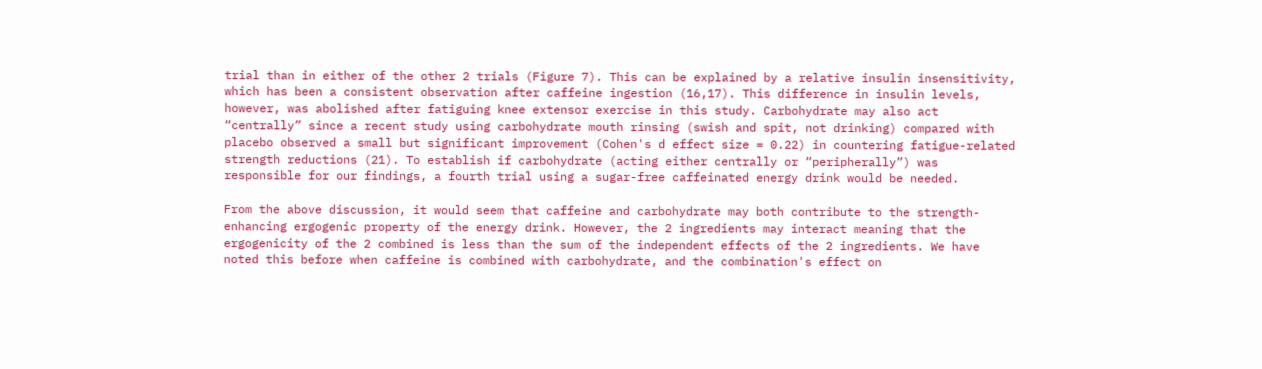trial than in either of the other 2 trials (Figure 7). This can be explained by a relative insulin insensitivity, which has been a consistent observation after caffeine ingestion (16,17). This difference in insulin levels, however, was abolished after fatiguing knee extensor exercise in this study. Carbohydrate may also act “centrally” since a recent study using carbohydrate mouth rinsing (swish and spit, not drinking) compared with placebo observed a small but significant improvement (Cohen's d effect size = 0.22) in countering fatigue-related strength reductions (21). To establish if carbohydrate (acting either centrally or “peripherally”) was responsible for our findings, a fourth trial using a sugar-free caffeinated energy drink would be needed.

From the above discussion, it would seem that caffeine and carbohydrate may both contribute to the strength-enhancing ergogenic property of the energy drink. However, the 2 ingredients may interact meaning that the ergogenicity of the 2 combined is less than the sum of the independent effects of the 2 ingredients. We have noted this before when caffeine is combined with carbohydrate, and the combination's effect on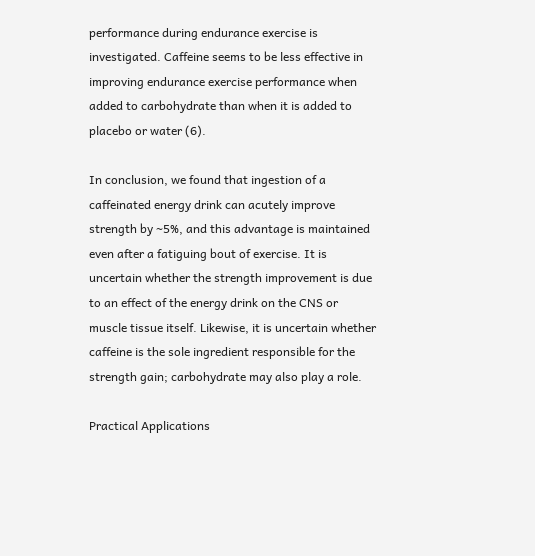performance during endurance exercise is investigated. Caffeine seems to be less effective in improving endurance exercise performance when added to carbohydrate than when it is added to placebo or water (6).

In conclusion, we found that ingestion of a caffeinated energy drink can acutely improve strength by ∼5%, and this advantage is maintained even after a fatiguing bout of exercise. It is uncertain whether the strength improvement is due to an effect of the energy drink on the CNS or muscle tissue itself. Likewise, it is uncertain whether caffeine is the sole ingredient responsible for the strength gain; carbohydrate may also play a role.

Practical Applications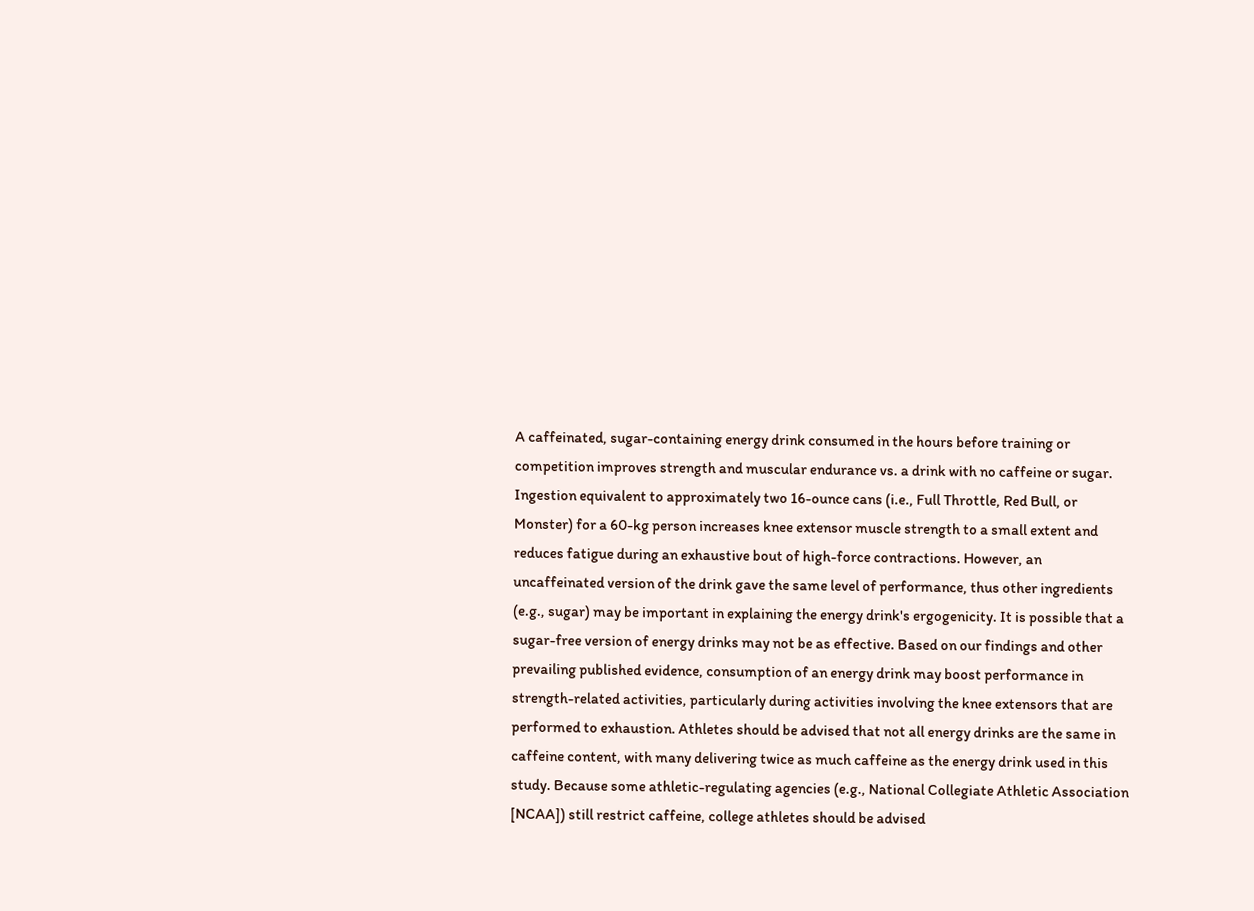A caffeinated, sugar-containing energy drink consumed in the hours before training or competition improves strength and muscular endurance vs. a drink with no caffeine or sugar. Ingestion equivalent to approximately two 16-ounce cans (i.e., Full Throttle, Red Bull, or Monster) for a 60-kg person increases knee extensor muscle strength to a small extent and reduces fatigue during an exhaustive bout of high-force contractions. However, an uncaffeinated version of the drink gave the same level of performance, thus other ingredients (e.g., sugar) may be important in explaining the energy drink's ergogenicity. It is possible that a sugar-free version of energy drinks may not be as effective. Based on our findings and other prevailing published evidence, consumption of an energy drink may boost performance in strength-related activities, particularly during activities involving the knee extensors that are performed to exhaustion. Athletes should be advised that not all energy drinks are the same in caffeine content, with many delivering twice as much caffeine as the energy drink used in this study. Because some athletic-regulating agencies (e.g., National Collegiate Athletic Association [NCAA]) still restrict caffeine, college athletes should be advised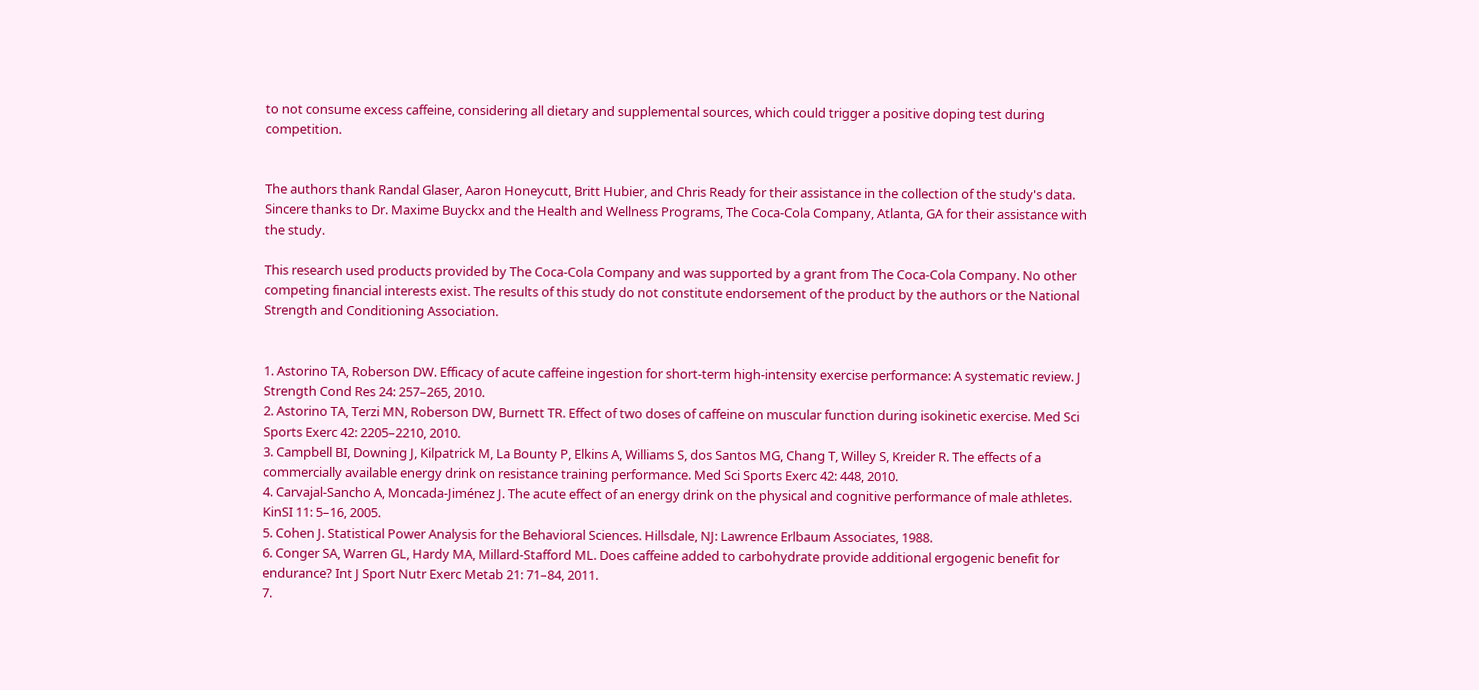to not consume excess caffeine, considering all dietary and supplemental sources, which could trigger a positive doping test during competition.


The authors thank Randal Glaser, Aaron Honeycutt, Britt Hubier, and Chris Ready for their assistance in the collection of the study's data. Sincere thanks to Dr. Maxime Buyckx and the Health and Wellness Programs, The Coca-Cola Company, Atlanta, GA for their assistance with the study.

This research used products provided by The Coca-Cola Company and was supported by a grant from The Coca-Cola Company. No other competing financial interests exist. The results of this study do not constitute endorsement of the product by the authors or the National Strength and Conditioning Association.


1. Astorino TA, Roberson DW. Efficacy of acute caffeine ingestion for short-term high-intensity exercise performance: A systematic review. J Strength Cond Res 24: 257–265, 2010.
2. Astorino TA, Terzi MN, Roberson DW, Burnett TR. Effect of two doses of caffeine on muscular function during isokinetic exercise. Med Sci Sports Exerc 42: 2205–2210, 2010.
3. Campbell BI, Downing J, Kilpatrick M, La Bounty P, Elkins A, Williams S, dos Santos MG, Chang T, Willey S, Kreider R. The effects of a commercially available energy drink on resistance training performance. Med Sci Sports Exerc 42: 448, 2010.
4. Carvajal-Sancho A, Moncada-Jiménez J. The acute effect of an energy drink on the physical and cognitive performance of male athletes. KinSI 11: 5–16, 2005.
5. Cohen J. Statistical Power Analysis for the Behavioral Sciences. Hillsdale, NJ: Lawrence Erlbaum Associates, 1988.
6. Conger SA, Warren GL, Hardy MA, Millard-Stafford ML. Does caffeine added to carbohydrate provide additional ergogenic benefit for endurance? Int J Sport Nutr Exerc Metab 21: 71–84, 2011.
7.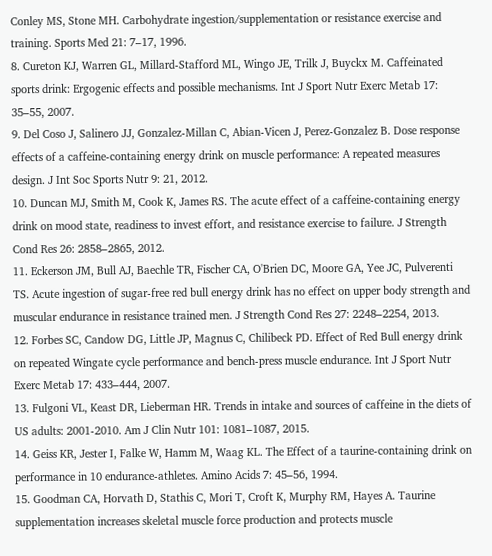Conley MS, Stone MH. Carbohydrate ingestion/supplementation or resistance exercise and training. Sports Med 21: 7–17, 1996.
8. Cureton KJ, Warren GL, Millard-Stafford ML, Wingo JE, Trilk J, Buyckx M. Caffeinated sports drink: Ergogenic effects and possible mechanisms. Int J Sport Nutr Exerc Metab 17: 35–55, 2007.
9. Del Coso J, Salinero JJ, Gonzalez-Millan C, Abian-Vicen J, Perez-Gonzalez B. Dose response effects of a caffeine-containing energy drink on muscle performance: A repeated measures design. J Int Soc Sports Nutr 9: 21, 2012.
10. Duncan MJ, Smith M, Cook K, James RS. The acute effect of a caffeine-containing energy drink on mood state, readiness to invest effort, and resistance exercise to failure. J Strength Cond Res 26: 2858–2865, 2012.
11. Eckerson JM, Bull AJ, Baechle TR, Fischer CA, O'Brien DC, Moore GA, Yee JC, Pulverenti TS. Acute ingestion of sugar-free red bull energy drink has no effect on upper body strength and muscular endurance in resistance trained men. J Strength Cond Res 27: 2248–2254, 2013.
12. Forbes SC, Candow DG, Little JP, Magnus C, Chilibeck PD. Effect of Red Bull energy drink on repeated Wingate cycle performance and bench-press muscle endurance. Int J Sport Nutr Exerc Metab 17: 433–444, 2007.
13. Fulgoni VL, Keast DR, Lieberman HR. Trends in intake and sources of caffeine in the diets of US adults: 2001-2010. Am J Clin Nutr 101: 1081–1087, 2015.
14. Geiss KR, Jester I, Falke W, Hamm M, Waag KL. The Effect of a taurine-containing drink on performance in 10 endurance-athletes. Amino Acids 7: 45–56, 1994.
15. Goodman CA, Horvath D, Stathis C, Mori T, Croft K, Murphy RM, Hayes A. Taurine supplementation increases skeletal muscle force production and protects muscle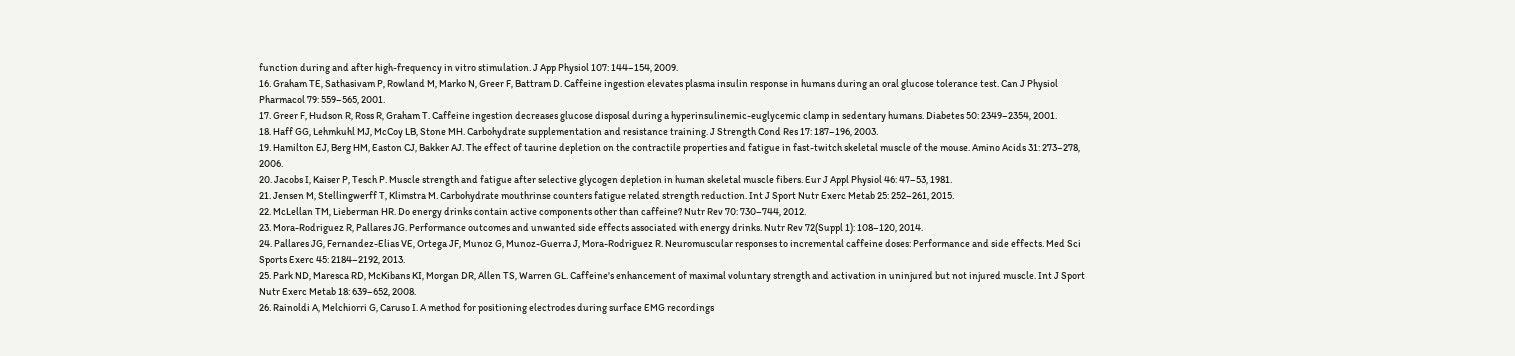function during and after high-frequency in vitro stimulation. J App Physiol 107: 144–154, 2009.
16. Graham TE, Sathasivam P, Rowland M, Marko N, Greer F, Battram D. Caffeine ingestion elevates plasma insulin response in humans during an oral glucose tolerance test. Can J Physiol Pharmacol 79: 559–565, 2001.
17. Greer F, Hudson R, Ross R, Graham T. Caffeine ingestion decreases glucose disposal during a hyperinsulinemic-euglycemic clamp in sedentary humans. Diabetes 50: 2349–2354, 2001.
18. Haff GG, Lehmkuhl MJ, McCoy LB, Stone MH. Carbohydrate supplementation and resistance training. J Strength Cond Res 17: 187–196, 2003.
19. Hamilton EJ, Berg HM, Easton CJ, Bakker AJ. The effect of taurine depletion on the contractile properties and fatigue in fast-twitch skeletal muscle of the mouse. Amino Acids 31: 273–278, 2006.
20. Jacobs I, Kaiser P, Tesch P. Muscle strength and fatigue after selective glycogen depletion in human skeletal muscle fibers. Eur J Appl Physiol 46: 47–53, 1981.
21. Jensen M, Stellingwerff T, Klimstra M. Carbohydrate mouthrinse counters fatigue related strength reduction. Int J Sport Nutr Exerc Metab 25: 252–261, 2015.
22. McLellan TM, Lieberman HR. Do energy drinks contain active components other than caffeine? Nutr Rev 70: 730–744, 2012.
23. Mora-Rodriguez R, Pallares JG. Performance outcomes and unwanted side effects associated with energy drinks. Nutr Rev 72(Suppl 1): 108–120, 2014.
24. Pallares JG, Fernandez-Elias VE, Ortega JF, Munoz G, Munoz-Guerra J, Mora-Rodriguez R. Neuromuscular responses to incremental caffeine doses: Performance and side effects. Med Sci Sports Exerc 45: 2184–2192, 2013.
25. Park ND, Maresca RD, McKibans KI, Morgan DR, Allen TS, Warren GL. Caffeine's enhancement of maximal voluntary strength and activation in uninjured but not injured muscle. Int J Sport Nutr Exerc Metab 18: 639–652, 2008.
26. Rainoldi A, Melchiorri G, Caruso I. A method for positioning electrodes during surface EMG recordings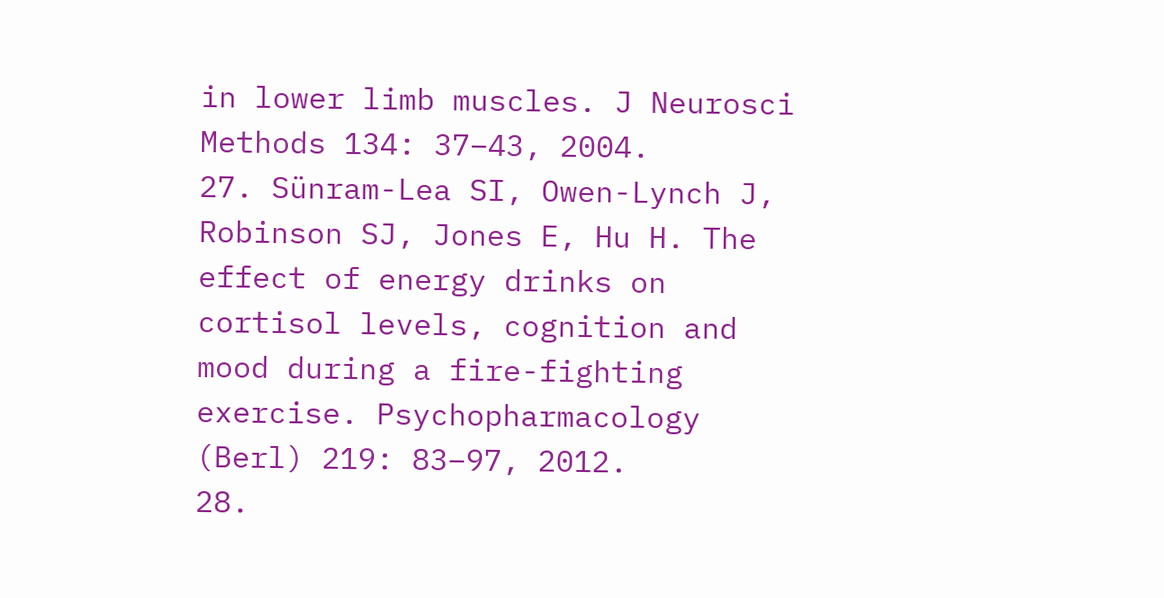in lower limb muscles. J Neurosci Methods 134: 37–43, 2004.
27. Sünram-Lea SI, Owen-Lynch J, Robinson SJ, Jones E, Hu H. The effect of energy drinks on cortisol levels, cognition and mood during a fire-fighting exercise. Psychopharmacology (Berl) 219: 83–97, 2012.
28.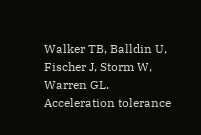Walker TB, Balldin U, Fischer J, Storm W, Warren GL. Acceleration tolerance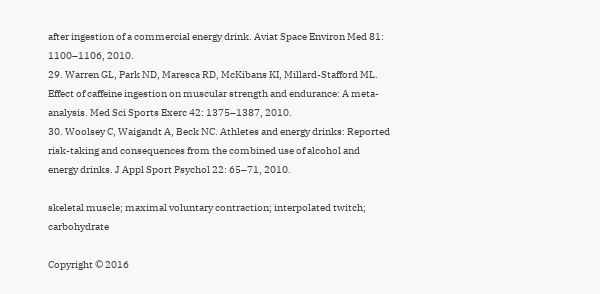after ingestion of a commercial energy drink. Aviat Space Environ Med 81: 1100–1106, 2010.
29. Warren GL, Park ND, Maresca RD, McKibans KI, Millard-Stafford ML. Effect of caffeine ingestion on muscular strength and endurance: A meta-analysis. Med Sci Sports Exerc 42: 1375–1387, 2010.
30. Woolsey C, Waigandt A, Beck NC. Athletes and energy drinks: Reported risk-taking and consequences from the combined use of alcohol and energy drinks. J Appl Sport Psychol 22: 65–71, 2010.

skeletal muscle; maximal voluntary contraction; interpolated twitch; carbohydrate

Copyright © 2016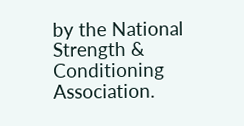by the National Strength & Conditioning Association.